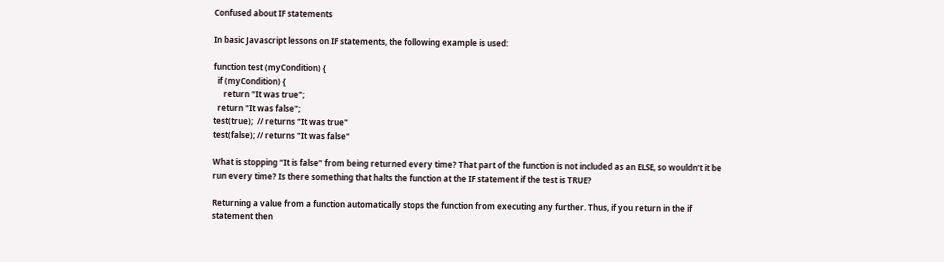Confused about IF statements

In basic Javascript lessons on IF statements, the following example is used:

function test (myCondition) {
  if (myCondition) {
     return "It was true";
  return "It was false";
test(true);  // returns "It was true"
test(false); // returns "It was false"

What is stopping “It is false” from being returned every time? That part of the function is not included as an ELSE, so wouldn’t it be run every time? Is there something that halts the function at the IF statement if the test is TRUE?

Returning a value from a function automatically stops the function from executing any further. Thus, if you return in the if statement then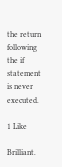the return following the if statement is never executed.

1 Like

Brilliant.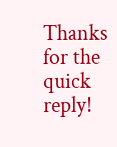Thanks for the quick reply!